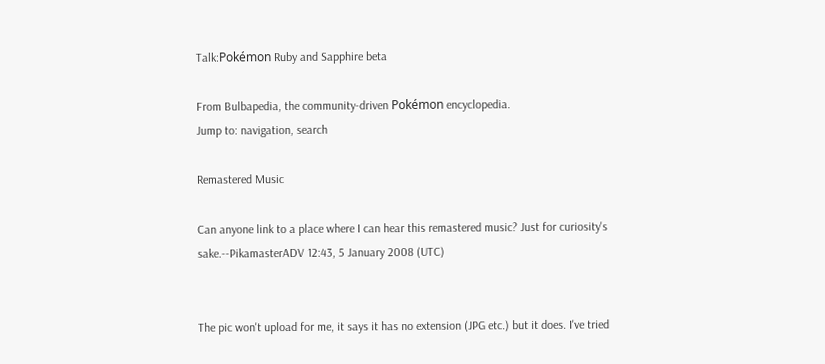Talk:Pokémon Ruby and Sapphire beta

From Bulbapedia, the community-driven Pokémon encyclopedia.
Jump to: navigation, search

Remastered Music

Can anyone link to a place where I can hear this remastered music? Just for curiosity's sake.--PikamasterADV 12:43, 5 January 2008 (UTC)


The pic won't upload for me, it says it has no extension (JPG etc.) but it does. I've tried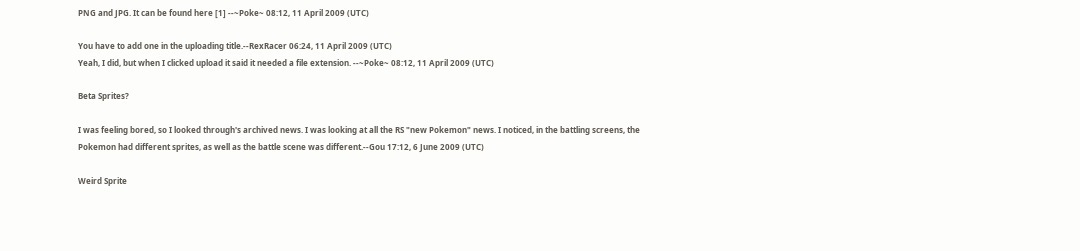PNG and JPG. It can be found here [1] --~Poke~ 08:12, 11 April 2009 (UTC)

You have to add one in the uploading title.--RexRacer 06:24, 11 April 2009 (UTC)
Yeah, I did, but when I clicked upload it said it needed a file extension. --~Poke~ 08:12, 11 April 2009 (UTC)

Beta Sprites?

I was feeling bored, so I looked through's archived news. I was looking at all the RS "new Pokemon" news. I noticed, in the battling screens, the Pokemon had different sprites, as well as the battle scene was different.--Gou 17:12, 6 June 2009 (UTC)

Weird Sprite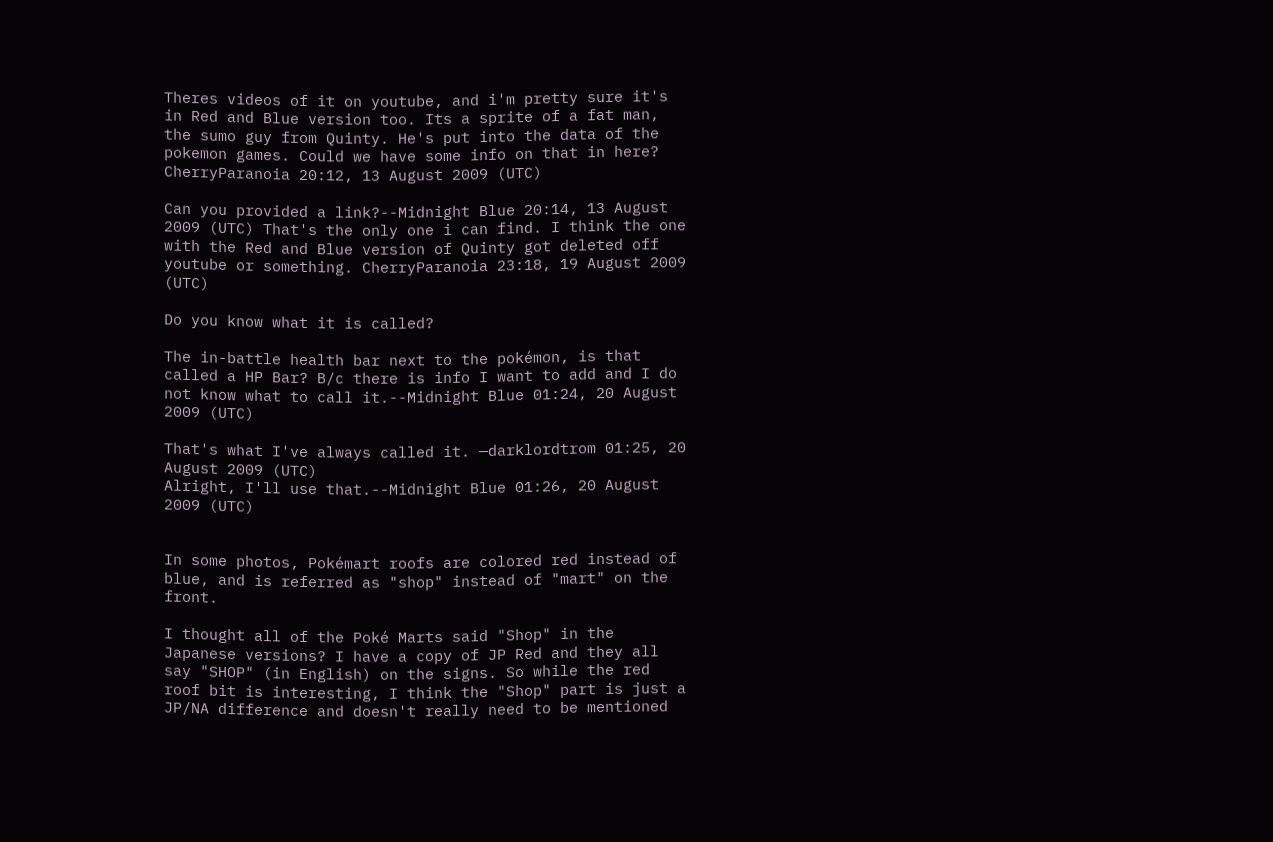Theres videos of it on youtube, and i'm pretty sure it's in Red and Blue version too. Its a sprite of a fat man, the sumo guy from Quinty. He's put into the data of the pokemon games. Could we have some info on that in here? CherryParanoia 20:12, 13 August 2009 (UTC)

Can you provided a link?--Midnight Blue 20:14, 13 August 2009 (UTC) That's the only one i can find. I think the one with the Red and Blue version of Quinty got deleted off youtube or something. CherryParanoia 23:18, 19 August 2009 (UTC)

Do you know what it is called?

The in-battle health bar next to the pokémon, is that called a HP Bar? B/c there is info I want to add and I do not know what to call it.--Midnight Blue 01:24, 20 August 2009 (UTC)

That's what I've always called it. —darklordtrom 01:25, 20 August 2009 (UTC)
Alright, I'll use that.--Midnight Blue 01:26, 20 August 2009 (UTC)


In some photos, Pokémart roofs are colored red instead of blue, and is referred as "shop" instead of "mart" on the front.

I thought all of the Poké Marts said "Shop" in the Japanese versions? I have a copy of JP Red and they all say "SHOP" (in English) on the signs. So while the red roof bit is interesting, I think the "Shop" part is just a JP/NA difference and doesn't really need to be mentioned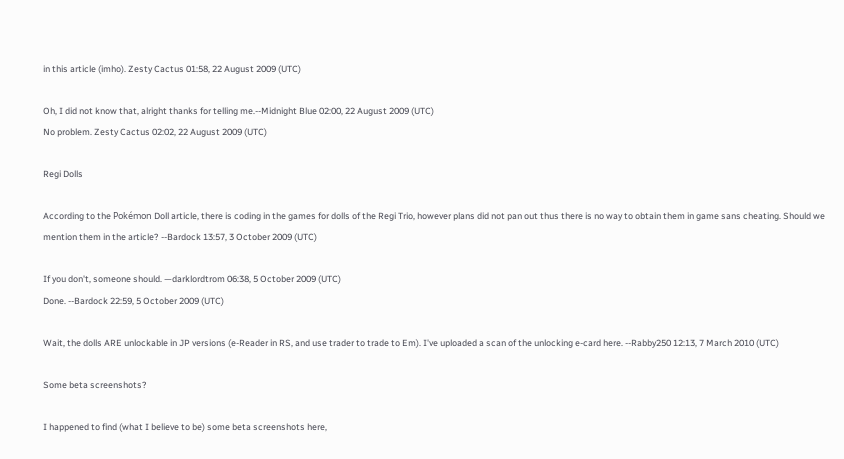in this article (imho). Zesty Cactus 01:58, 22 August 2009 (UTC)

Oh, I did not know that, alright thanks for telling me.--Midnight Blue 02:00, 22 August 2009 (UTC)
No problem. Zesty Cactus 02:02, 22 August 2009 (UTC)

Regi Dolls

According to the Pokémon Doll article, there is coding in the games for dolls of the Regi Trio, however plans did not pan out thus there is no way to obtain them in game sans cheating. Should we mention them in the article? --Bardock 13:57, 3 October 2009 (UTC)

If you don't, someone should. —darklordtrom 06:38, 5 October 2009 (UTC)
Done. --Bardock 22:59, 5 October 2009 (UTC)

Wait, the dolls ARE unlockable in JP versions (e-Reader in RS, and use trader to trade to Em). I've uploaded a scan of the unlocking e-card here. --Rabby250 12:13, 7 March 2010 (UTC)

Some beta screenshots?

I happened to find (what I believe to be) some beta screenshots here,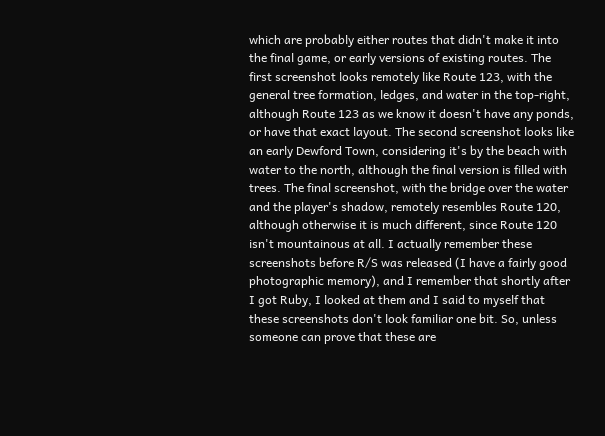which are probably either routes that didn't make it into the final game, or early versions of existing routes. The first screenshot looks remotely like Route 123, with the general tree formation, ledges, and water in the top-right, although Route 123 as we know it doesn't have any ponds, or have that exact layout. The second screenshot looks like an early Dewford Town, considering it's by the beach with water to the north, although the final version is filled with trees. The final screenshot, with the bridge over the water and the player's shadow, remotely resembles Route 120, although otherwise it is much different, since Route 120 isn't mountainous at all. I actually remember these screenshots before R/S was released (I have a fairly good photographic memory), and I remember that shortly after I got Ruby, I looked at them and I said to myself that these screenshots don't look familiar one bit. So, unless someone can prove that these are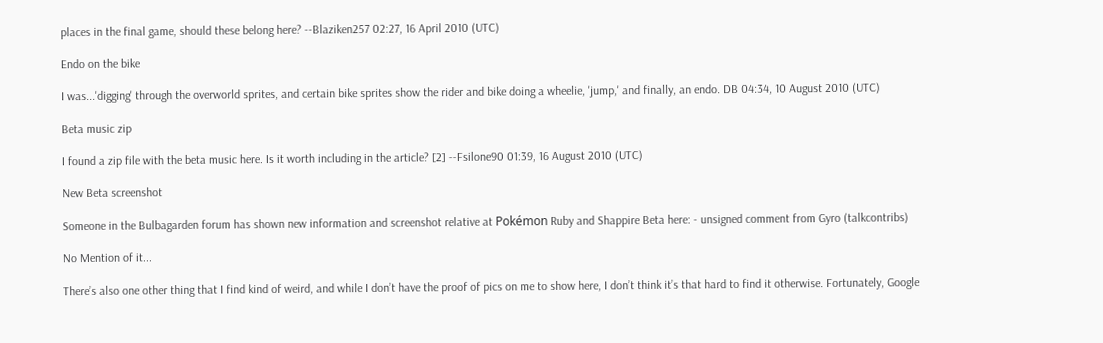places in the final game, should these belong here? --Blaziken257 02:27, 16 April 2010 (UTC)

Endo on the bike

I was...'digging' through the overworld sprites, and certain bike sprites show the rider and bike doing a wheelie, 'jump,' and finally, an endo. DB 04:34, 10 August 2010 (UTC)

Beta music zip

I found a zip file with the beta music here. Is it worth including in the article? [2] --Fsilone90 01:39, 16 August 2010 (UTC)

New Beta screenshot

Someone in the Bulbagarden forum has shown new information and screenshot relative at Pokémon Ruby and Shappire Beta here: - unsigned comment from Gyro (talkcontribs)

No Mention of it...

There’s also one other thing that I find kind of weird, and while I don’t have the proof of pics on me to show here, I don’t think it’s that hard to find it otherwise. Fortunately, Google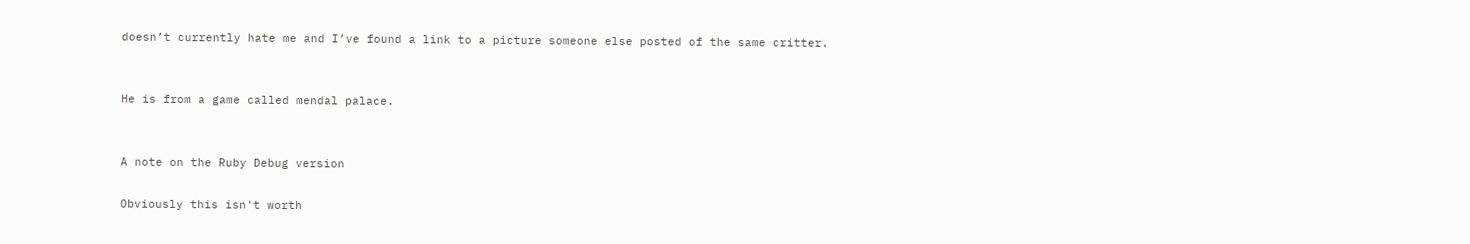doesn’t currently hate me and I’ve found a link to a picture someone else posted of the same critter.


He is from a game called mendal palace.


A note on the Ruby Debug version

Obviously this isn't worth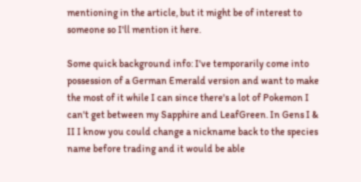mentioning in the article, but it might be of interest to someone so I'll mention it here.

Some quick background info: I've temporarily come into possession of a German Emerald version and want to make the most of it while I can since there's a lot of Pokemon I can't get between my Sapphire and LeafGreen. In Gens I & II I know you could change a nickname back to the species name before trading and it would be able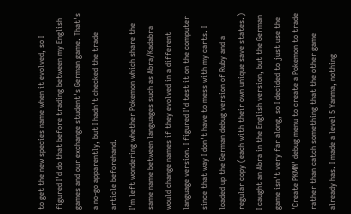to get the new species name when it evolved, so I figured I'd do that before trading between my English games and our exchange student's German game. That's a no-go apparently, but I hadn't checked the trade article beforehand.
I'm left wondering whether Pokemon which share the same name between languages such as Abra/Kadabra would change names if they evolved in a different language version. I figured I'd test it on the computer since that way I don't have to mess with my carts. I loaded up the German debug version of Ruby and a regular copy (each with their own unique save states.) I caught an Abra in the English version, but the German game isn't very far along, so I decided to just use the 'Create PKMN' debug menu to create a Pokemon to trade rather than catch something that the other game already has. I made a level 5 Yanma, nothing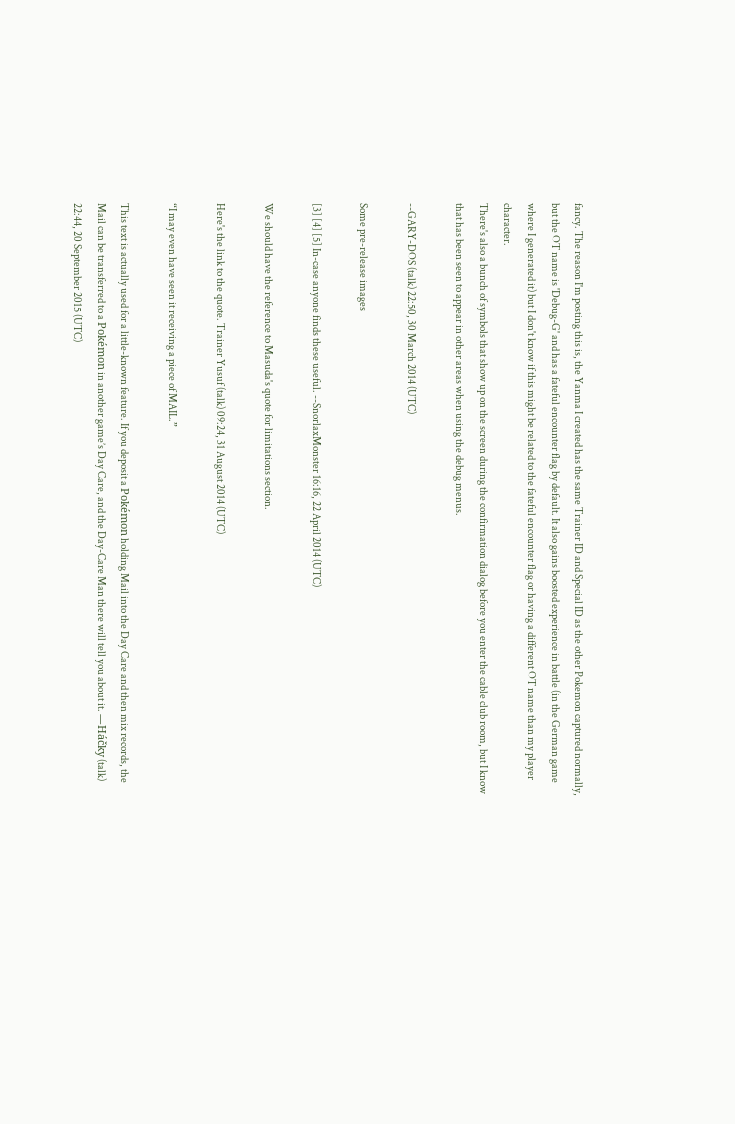fancy. The reason I'm posting this is, the Yanma I created has the same Trainer ID and Special ID as the other Pokemon captured normally, but the OT name is 'Debug-G' and has a fateful encounter flag by default. It also gains boosted experience in battle (in the German game where I generated it) but I don't know if this might be related to the fateful encounter flag or having a different OT name than my player character.
There's also a bunch of symbols that show up on the screen during the confirmation dialog before you enter the cable club room, but I know that has been seen to appear in other areas when using the debug menus.

--GARY-DOS (talk) 22:50, 30 March 2014 (UTC)

Some pre-release images

[3] [4] [5] In-case anyone finds these useful. --SnorlaxMonster 16:16, 22 April 2014 (UTC)

We should have the reference to Masuda's quote for limitations section.

Here's the link to the quote. Trainer Yusuf (talk) 09:24, 31 August 2014 (UTC)

“I may even have seen it receiving a piece of MAIL.”

This text is actually used for a little-known feature. If you deposit a Pokémon holding Mail into the Day Care and then mix records, the Mail can be transferred to a Pokémon in another game’s Day Care, and the Day-Care Man there will tell you about it. —Háčky (talk) 22:44, 20 September 2015 (UTC)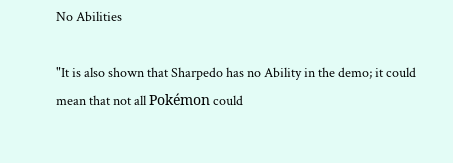No Abilities

"It is also shown that Sharpedo has no Ability in the demo; it could mean that not all Pokémon could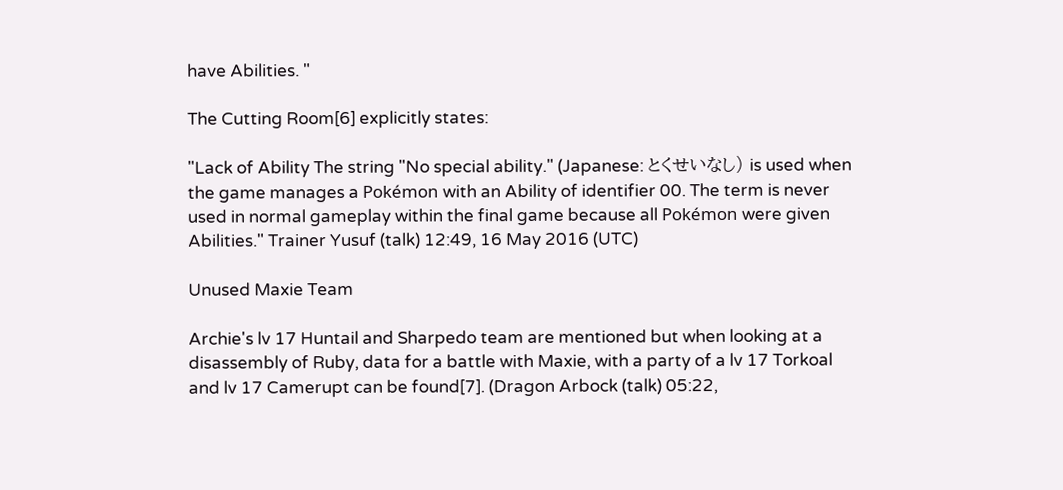have Abilities. "

The Cutting Room[6] explicitly states:

"Lack of Ability The string "No special ability." (Japanese: とくせいなし) is used when the game manages a Pokémon with an Ability of identifier 00. The term is never used in normal gameplay within the final game because all Pokémon were given Abilities." Trainer Yusuf (talk) 12:49, 16 May 2016 (UTC)

Unused Maxie Team

Archie's lv 17 Huntail and Sharpedo team are mentioned but when looking at a disassembly of Ruby, data for a battle with Maxie, with a party of a lv 17 Torkoal and lv 17 Camerupt can be found[7]. (Dragon Arbock (talk) 05:22,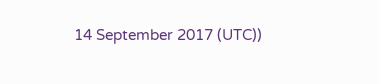14 September 2017 (UTC))